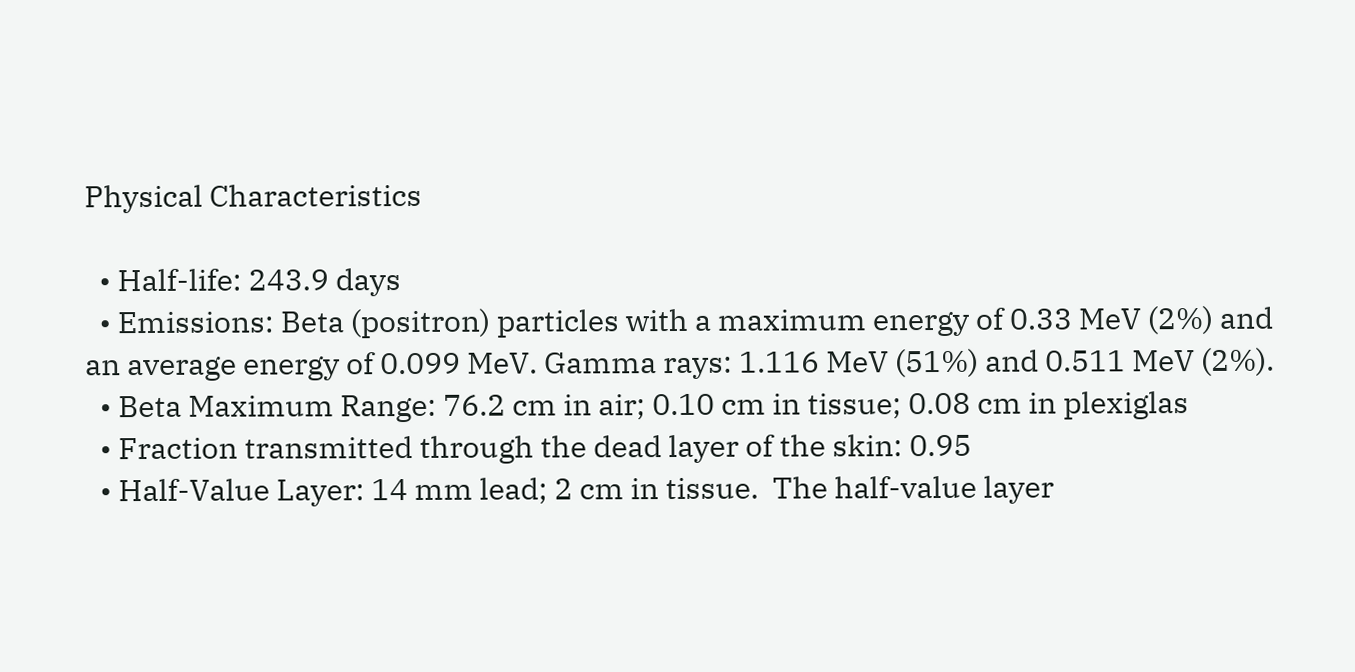Physical Characteristics

  • Half-life: 243.9 days
  • Emissions: Beta (positron) particles with a maximum energy of 0.33 MeV (2%) and an average energy of 0.099 MeV. Gamma rays: 1.116 MeV (51%) and 0.511 MeV (2%).
  • Beta Maximum Range: 76.2 cm in air; 0.10 cm in tissue; 0.08 cm in plexiglas
  • Fraction transmitted through the dead layer of the skin: 0.95
  • Half-Value Layer: 14 mm lead; 2 cm in tissue.  The half-value layer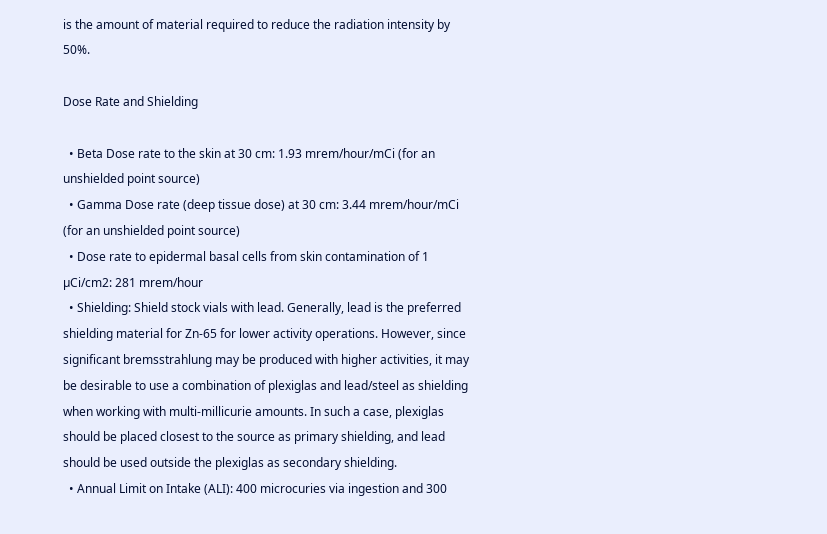is the amount of material required to reduce the radiation intensity by 50%.

Dose Rate and Shielding

  • Beta Dose rate to the skin at 30 cm: 1.93 mrem/hour/mCi (for an unshielded point source)
  • Gamma Dose rate (deep tissue dose) at 30 cm: 3.44 mrem/hour/mCi (for an unshielded point source)
  • Dose rate to epidermal basal cells from skin contamination of 1 µCi/cm2: 281 mrem/hour
  • Shielding: Shield stock vials with lead. Generally, lead is the preferred shielding material for Zn-65 for lower activity operations. However, since significant bremsstrahlung may be produced with higher activities, it may be desirable to use a combination of plexiglas and lead/steel as shielding when working with multi-millicurie amounts. In such a case, plexiglas should be placed closest to the source as primary shielding, and lead should be used outside the plexiglas as secondary shielding.
  • Annual Limit on Intake (ALI): 400 microcuries via ingestion and 300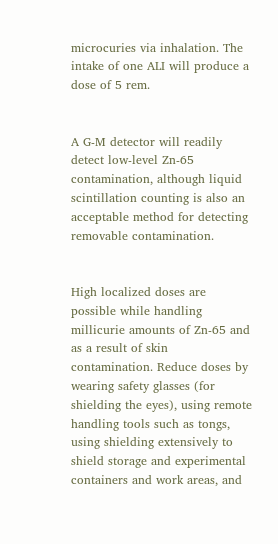microcuries via inhalation. The intake of one ALI will produce a dose of 5 rem.


A G-M detector will readily detect low-level Zn-65 contamination, although liquid scintillation counting is also an acceptable method for detecting removable contamination.


High localized doses are possible while handling millicurie amounts of Zn-65 and as a result of skin contamination. Reduce doses by wearing safety glasses (for shielding the eyes), using remote handling tools such as tongs, using shielding extensively to shield storage and experimental containers and work areas, and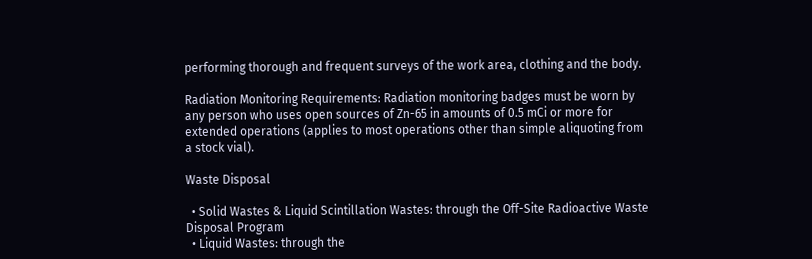performing thorough and frequent surveys of the work area, clothing and the body.

Radiation Monitoring Requirements: Radiation monitoring badges must be worn by any person who uses open sources of Zn-65 in amounts of 0.5 mCi or more for extended operations (applies to most operations other than simple aliquoting from a stock vial).

Waste Disposal

  • Solid Wastes & Liquid Scintillation Wastes: through the Off-Site Radioactive Waste Disposal Program
  • Liquid Wastes: through the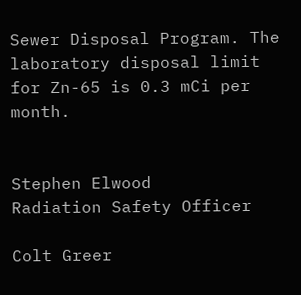Sewer Disposal Program. The laboratory disposal limit for Zn-65 is 0.3 mCi per month.


Stephen Elwood
Radiation Safety Officer

Colt Greer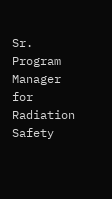Sr. Program Manager for Radiation Safety